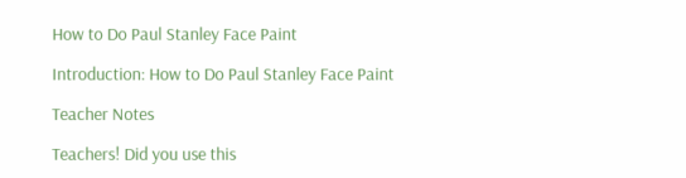How to Do Paul Stanley Face Paint

Introduction: How to Do Paul Stanley Face Paint

Teacher Notes

Teachers! Did you use this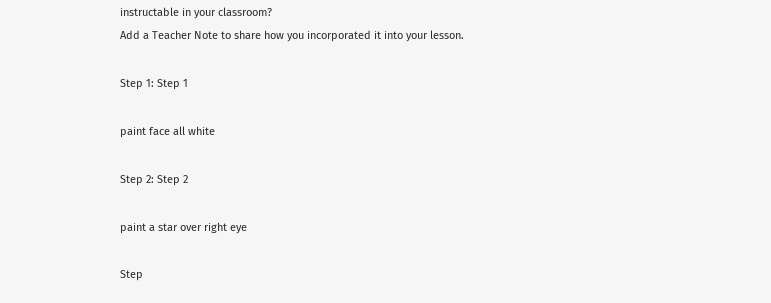instructable in your classroom?
Add a Teacher Note to share how you incorporated it into your lesson.

Step 1: Step 1

paint face all white

Step 2: Step 2

paint a star over right eye

Step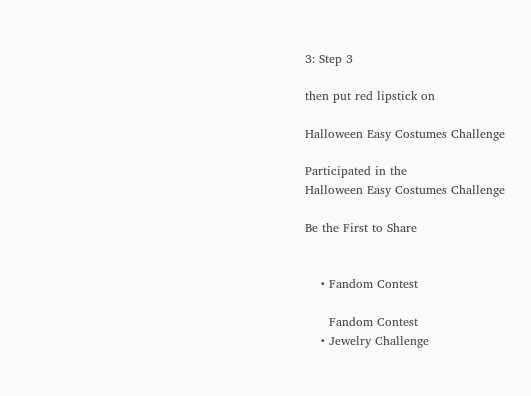3: Step 3

then put red lipstick on

Halloween Easy Costumes Challenge

Participated in the
Halloween Easy Costumes Challenge

Be the First to Share


    • Fandom Contest

      Fandom Contest
    • Jewelry Challenge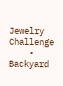Jewelry Challenge
    • Backyard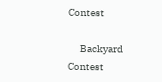Contest

      Backyard Contest